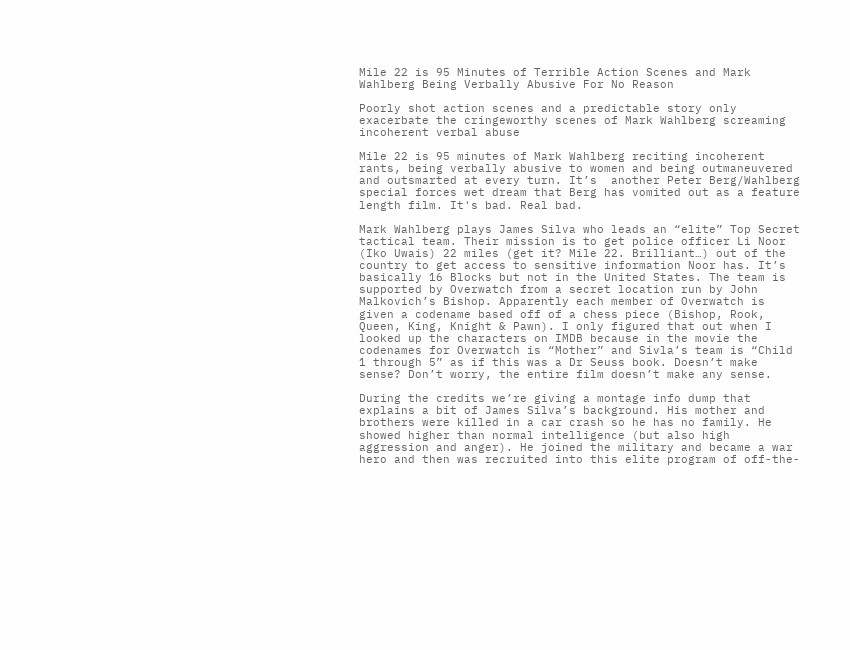Mile 22 is 95 Minutes of Terrible Action Scenes and Mark Wahlberg Being Verbally Abusive For No Reason

Poorly shot action scenes and a predictable story only exacerbate the cringeworthy scenes of Mark Wahlberg screaming incoherent verbal abuse

Mile 22 is 95 minutes of Mark Wahlberg reciting incoherent rants, being verbally abusive to women and being outmaneuvered and outsmarted at every turn. It’s  another Peter Berg/Wahlberg special forces wet dream that Berg has vomited out as a feature length film. It's bad. Real bad.

Mark Wahlberg plays James Silva who leads an “elite” Top Secret tactical team. Their mission is to get police officer Li Noor (Iko Uwais) 22 miles (get it? Mile 22. Brilliant…) out of the country to get access to sensitive information Noor has. It’s basically 16 Blocks but not in the United States. The team is supported by Overwatch from a secret location run by John Malkovich’s Bishop. Apparently each member of Overwatch is given a codename based off of a chess piece (Bishop, Rook, Queen, King, Knight & Pawn). I only figured that out when I looked up the characters on IMDB because in the movie the codenames for Overwatch is “Mother” and Sivla’s team is “Child 1 through 5” as if this was a Dr Seuss book. Doesn’t make sense? Don’t worry, the entire film doesn’t make any sense.

During the credits we’re giving a montage info dump that explains a bit of James Silva’s background. His mother and brothers were killed in a car crash so he has no family. He showed higher than normal intelligence (but also high aggression and anger). He joined the military and became a war hero and then was recruited into this elite program of off-the-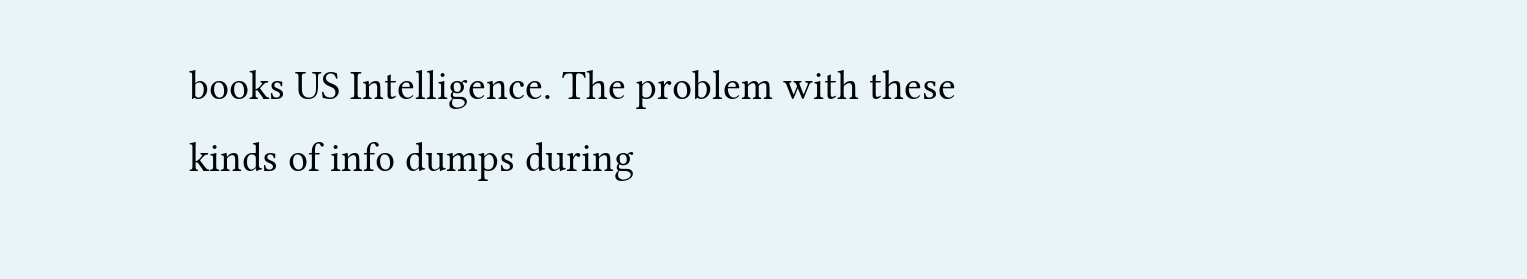books US Intelligence. The problem with these kinds of info dumps during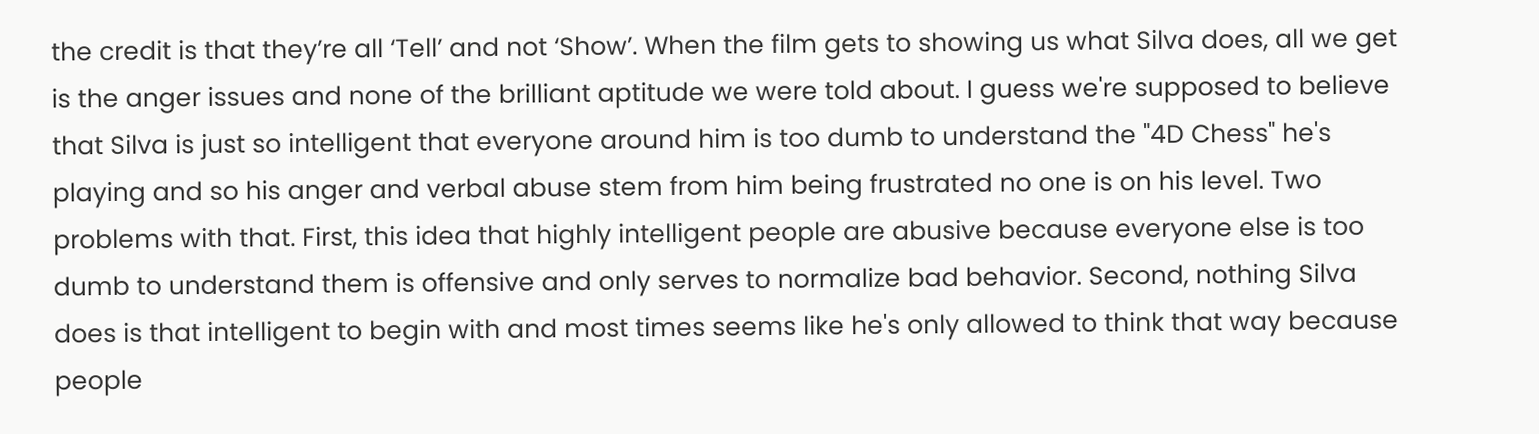the credit is that they’re all ‘Tell’ and not ‘Show’. When the film gets to showing us what Silva does, all we get is the anger issues and none of the brilliant aptitude we were told about. I guess we're supposed to believe that Silva is just so intelligent that everyone around him is too dumb to understand the "4D Chess" he's playing and so his anger and verbal abuse stem from him being frustrated no one is on his level. Two problems with that. First, this idea that highly intelligent people are abusive because everyone else is too dumb to understand them is offensive and only serves to normalize bad behavior. Second, nothing Silva does is that intelligent to begin with and most times seems like he's only allowed to think that way because people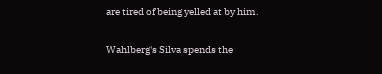are tired of being yelled at by him.

Wahlberg's Silva spends the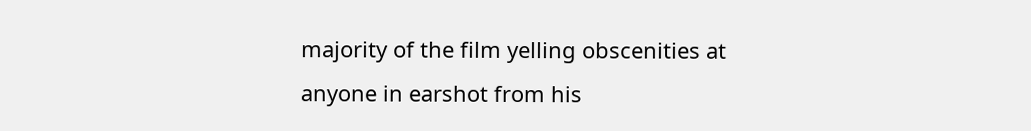majority of the film yelling obscenities at anyone in earshot from his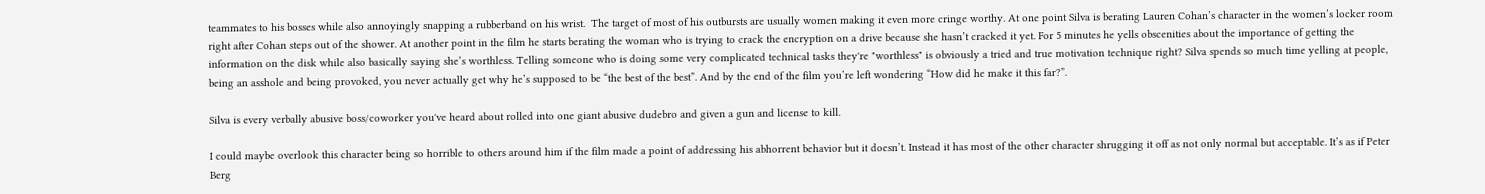teammates to his bosses while also annoyingly snapping a rubberband on his wrist.  The target of most of his outbursts are usually women making it even more cringe worthy. At one point Silva is berating Lauren Cohan’s character in the women’s locker room right after Cohan steps out of the shower. At another point in the film he starts berating the woman who is trying to crack the encryption on a drive because she hasn’t cracked it yet. For 5 minutes he yells obscenities about the importance of getting the information on the disk while also basically saying she’s worthless. Telling someone who is doing some very complicated technical tasks they're "worthless" is obviously a tried and true motivation technique right? Silva spends so much time yelling at people, being an asshole and being provoked, you never actually get why he’s supposed to be “the best of the best”. And by the end of the film you’re left wondering “How did he make it this far?”.

Silva is every verbally abusive boss/coworker you've heard about rolled into one giant abusive dudebro and given a gun and license to kill.

I could maybe overlook this character being so horrible to others around him if the film made a point of addressing his abhorrent behavior but it doesn’t. Instead it has most of the other character shrugging it off as not only normal but acceptable. It’s as if Peter Berg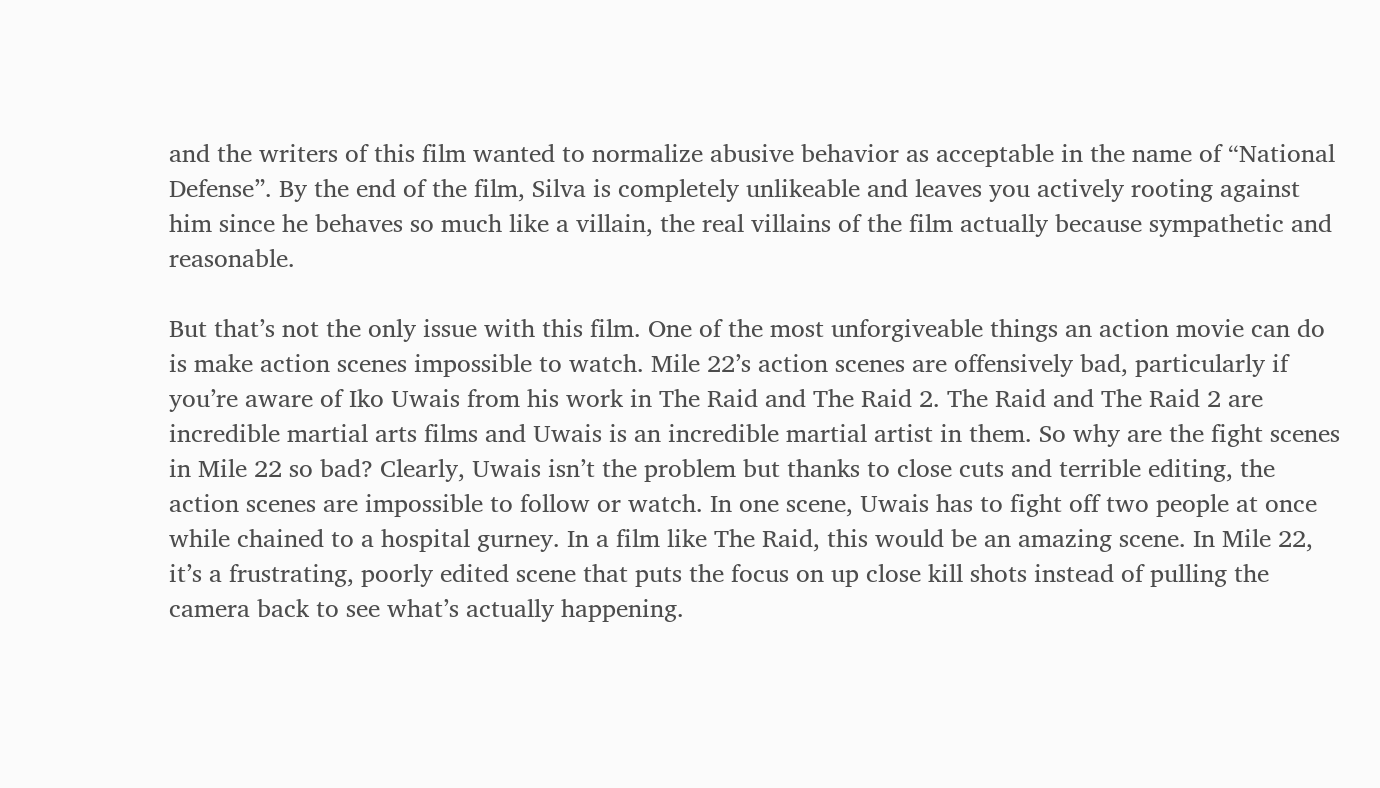and the writers of this film wanted to normalize abusive behavior as acceptable in the name of “National Defense”. By the end of the film, Silva is completely unlikeable and leaves you actively rooting against him since he behaves so much like a villain, the real villains of the film actually because sympathetic and reasonable.

But that’s not the only issue with this film. One of the most unforgiveable things an action movie can do is make action scenes impossible to watch. Mile 22’s action scenes are offensively bad, particularly if you’re aware of Iko Uwais from his work in The Raid and The Raid 2. The Raid and The Raid 2 are incredible martial arts films and Uwais is an incredible martial artist in them. So why are the fight scenes in Mile 22 so bad? Clearly, Uwais isn’t the problem but thanks to close cuts and terrible editing, the action scenes are impossible to follow or watch. In one scene, Uwais has to fight off two people at once while chained to a hospital gurney. In a film like The Raid, this would be an amazing scene. In Mile 22, it’s a frustrating, poorly edited scene that puts the focus on up close kill shots instead of pulling the camera back to see what’s actually happening.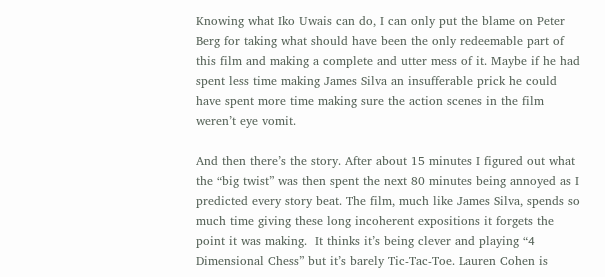Knowing what Iko Uwais can do, I can only put the blame on Peter Berg for taking what should have been the only redeemable part of this film and making a complete and utter mess of it. Maybe if he had spent less time making James Silva an insufferable prick he could have spent more time making sure the action scenes in the film weren’t eye vomit.

And then there’s the story. After about 15 minutes I figured out what the “big twist” was then spent the next 80 minutes being annoyed as I predicted every story beat. The film, much like James Silva, spends so much time giving these long incoherent expositions it forgets the point it was making.  It thinks it’s being clever and playing “4 Dimensional Chess” but it’s barely Tic-Tac-Toe. Lauren Cohen is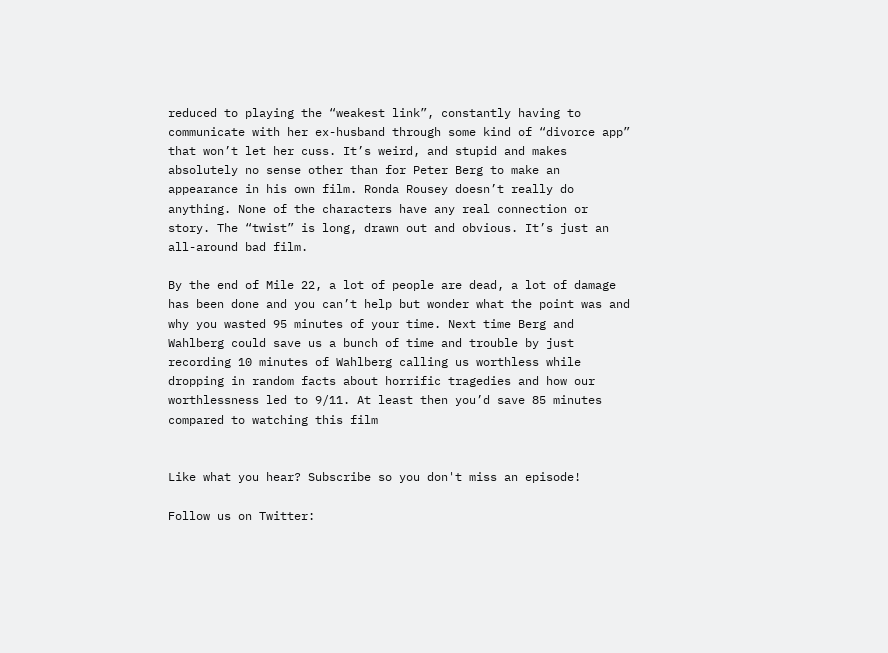reduced to playing the “weakest link”, constantly having to communicate with her ex-husband through some kind of “divorce app” that won’t let her cuss. It’s weird, and stupid and makes absolutely no sense other than for Peter Berg to make an appearance in his own film. Ronda Rousey doesn’t really do anything. None of the characters have any real connection or story. The “twist” is long, drawn out and obvious. It’s just an all-around bad film.

By the end of Mile 22, a lot of people are dead, a lot of damage has been done and you can’t help but wonder what the point was and why you wasted 95 minutes of your time. Next time Berg and Wahlberg could save us a bunch of time and trouble by just recording 10 minutes of Wahlberg calling us worthless while dropping in random facts about horrific tragedies and how our worthlessness led to 9/11. At least then you’d save 85 minutes compared to watching this film


Like what you hear? Subscribe so you don't miss an episode!

Follow us on Twitter: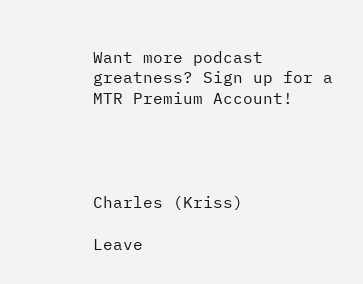Want more podcast greatness? Sign up for a MTR Premium Account!




Charles (Kriss)

Leave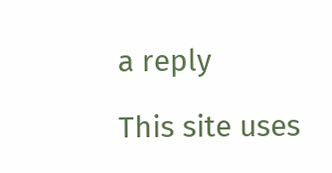a reply

This site uses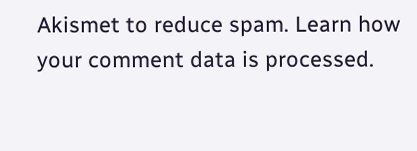Akismet to reduce spam. Learn how your comment data is processed.